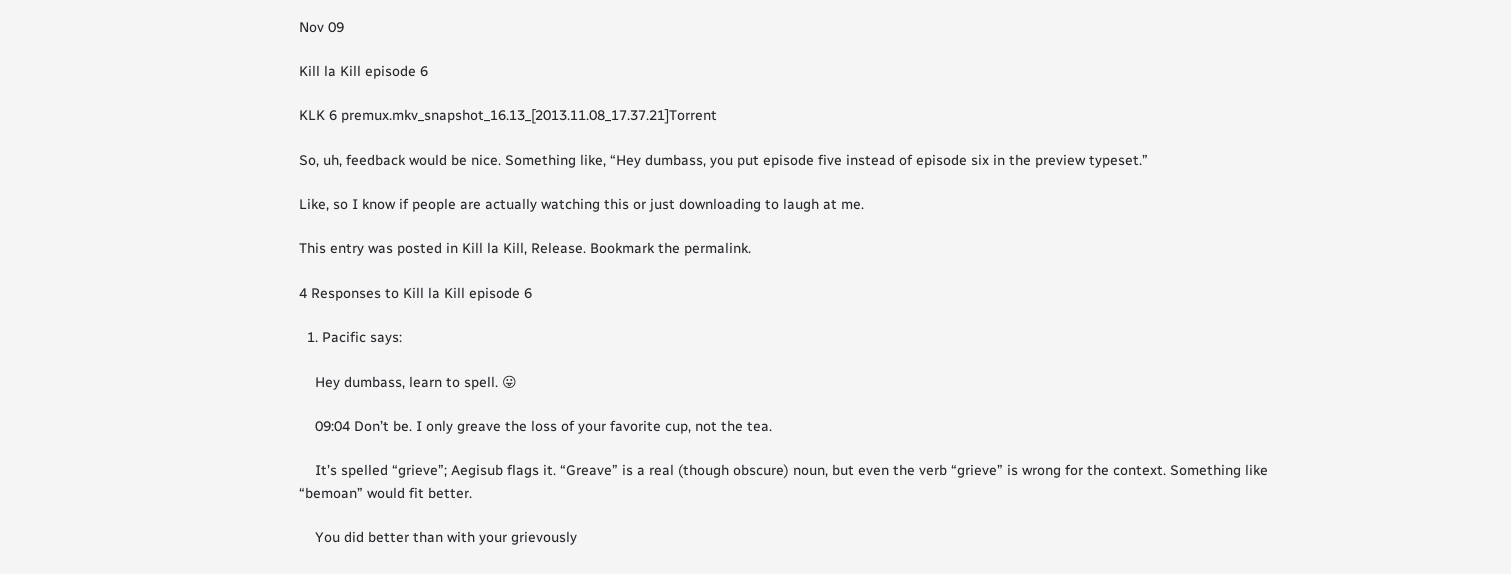Nov 09

Kill la Kill episode 6

KLK 6 premux.mkv_snapshot_16.13_[2013.11.08_17.37.21]Torrent

So, uh, feedback would be nice. Something like, “Hey dumbass, you put episode five instead of episode six in the preview typeset.”

Like, so I know if people are actually watching this or just downloading to laugh at me.

This entry was posted in Kill la Kill, Release. Bookmark the permalink.

4 Responses to Kill la Kill episode 6

  1. Pacific says:

    Hey dumbass, learn to spell. 😛

    09:04 Don’t be. I only greave the loss of your favorite cup, not the tea.

    It’s spelled “grieve”; Aegisub flags it. “Greave” is a real (though obscure) noun, but even the verb “grieve” is wrong for the context. Something like “bemoan” would fit better.

    You did better than with your grievously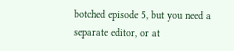botched episode 5, but you need a separate editor, or at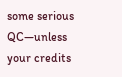some serious QC—unless your credits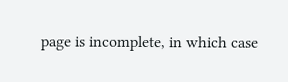page is incomplete, in which case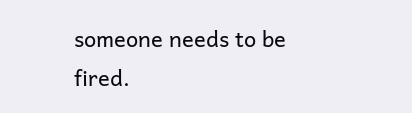someone needs to be fired.